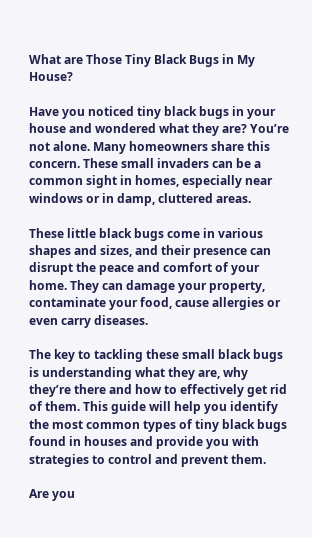What are Those Tiny Black Bugs in My House?

Have you noticed tiny black bugs in your house and wondered what they are? You’re not alone. Many homeowners share this concern. These small invaders can be a common sight in homes, especially near windows or in damp, cluttered areas.

These little black bugs come in various shapes and sizes, and their presence can disrupt the peace and comfort of your home. They can damage your property, contaminate your food, cause allergies or even carry diseases.

The key to tackling these small black bugs is understanding what they are, why they’re there and how to effectively get rid of them. This guide will help you identify the most common types of tiny black bugs found in houses and provide you with strategies to control and prevent them.

Are you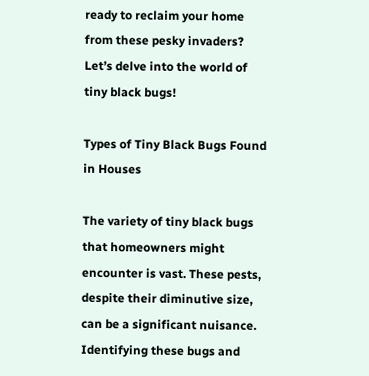ready to reclaim your home from these pesky invaders? Let’s delve into the world of tiny black bugs!

Types of Tiny Black Bugs Found in Houses

The variety of tiny black bugs that homeowners might encounter is vast. These pests, despite their diminutive size, can be a significant nuisance. Identifying these bugs and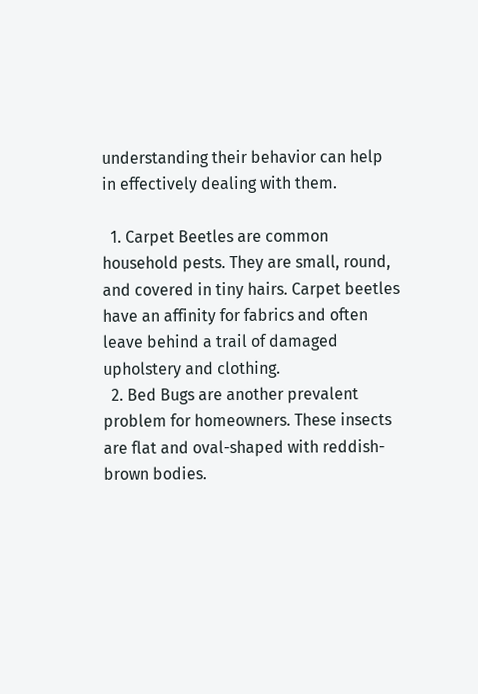understanding their behavior can help in effectively dealing with them.

  1. Carpet Beetles are common household pests. They are small, round, and covered in tiny hairs. Carpet beetles have an affinity for fabrics and often leave behind a trail of damaged upholstery and clothing.
  2. Bed Bugs are another prevalent problem for homeowners. These insects are flat and oval-shaped with reddish-brown bodies.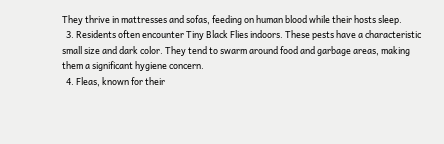They thrive in mattresses and sofas, feeding on human blood while their hosts sleep.
  3. Residents often encounter Tiny Black Flies indoors. These pests have a characteristic small size and dark color. They tend to swarm around food and garbage areas, making them a significant hygiene concern.
  4. Fleas, known for their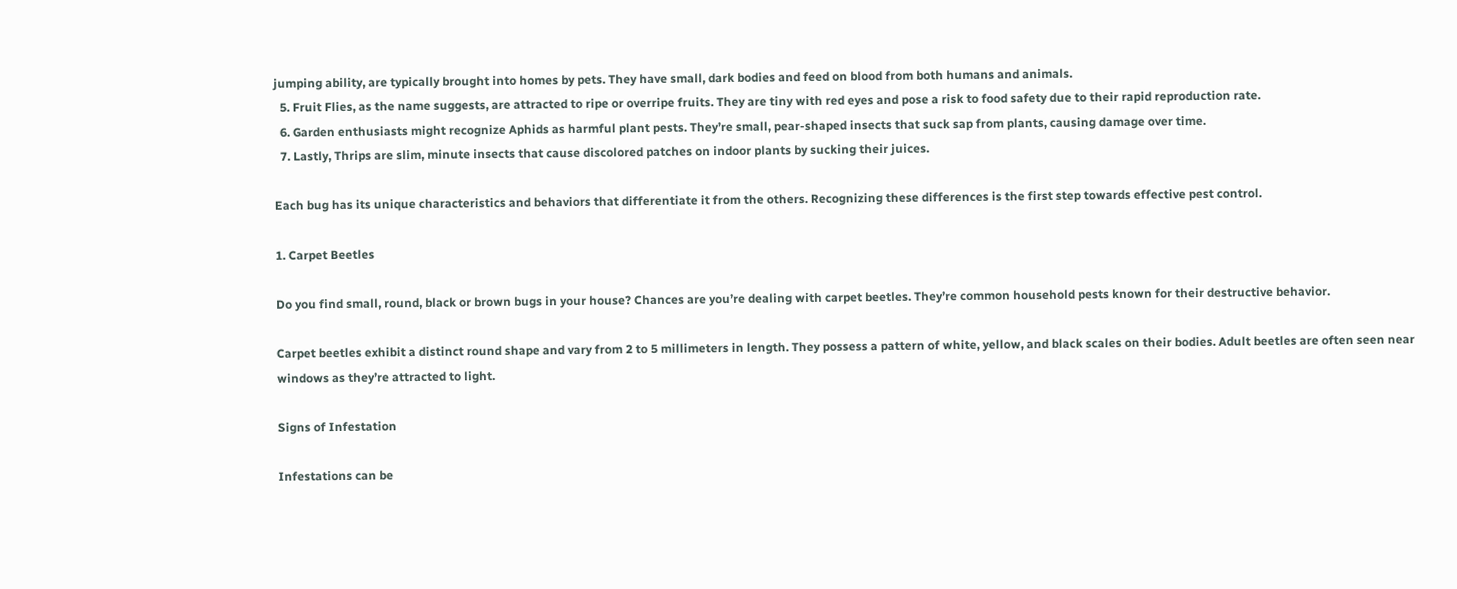jumping ability, are typically brought into homes by pets. They have small, dark bodies and feed on blood from both humans and animals.
  5. Fruit Flies, as the name suggests, are attracted to ripe or overripe fruits. They are tiny with red eyes and pose a risk to food safety due to their rapid reproduction rate.
  6. Garden enthusiasts might recognize Aphids as harmful plant pests. They’re small, pear-shaped insects that suck sap from plants, causing damage over time.
  7. Lastly, Thrips are slim, minute insects that cause discolored patches on indoor plants by sucking their juices.

Each bug has its unique characteristics and behaviors that differentiate it from the others. Recognizing these differences is the first step towards effective pest control.

1. Carpet Beetles

Do you find small, round, black or brown bugs in your house? Chances are you’re dealing with carpet beetles. They’re common household pests known for their destructive behavior.

Carpet beetles exhibit a distinct round shape and vary from 2 to 5 millimeters in length. They possess a pattern of white, yellow, and black scales on their bodies. Adult beetles are often seen near windows as they’re attracted to light.

Signs of Infestation

Infestations can be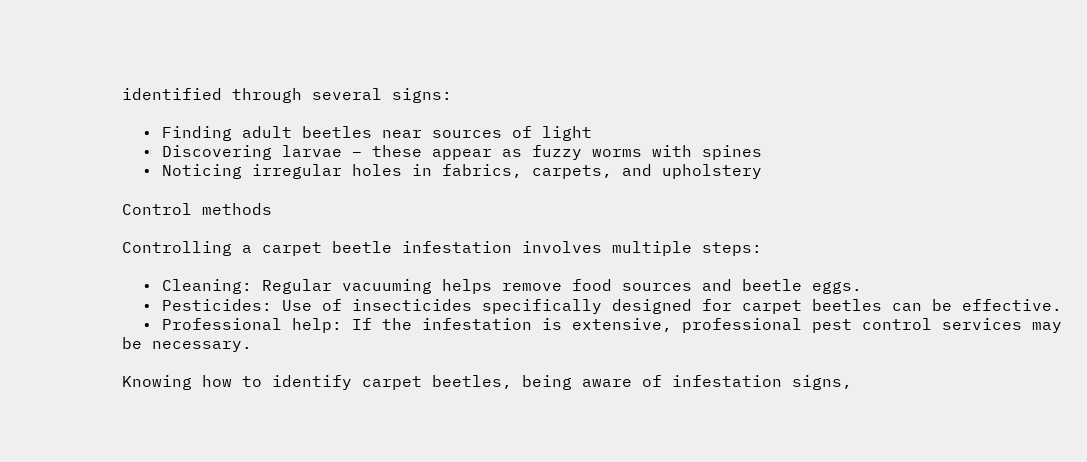identified through several signs:

  • Finding adult beetles near sources of light
  • Discovering larvae – these appear as fuzzy worms with spines
  • Noticing irregular holes in fabrics, carpets, and upholstery

Control methods

Controlling a carpet beetle infestation involves multiple steps:

  • Cleaning: Regular vacuuming helps remove food sources and beetle eggs.
  • Pesticides: Use of insecticides specifically designed for carpet beetles can be effective.
  • Professional help: If the infestation is extensive, professional pest control services may be necessary.

Knowing how to identify carpet beetles, being aware of infestation signs,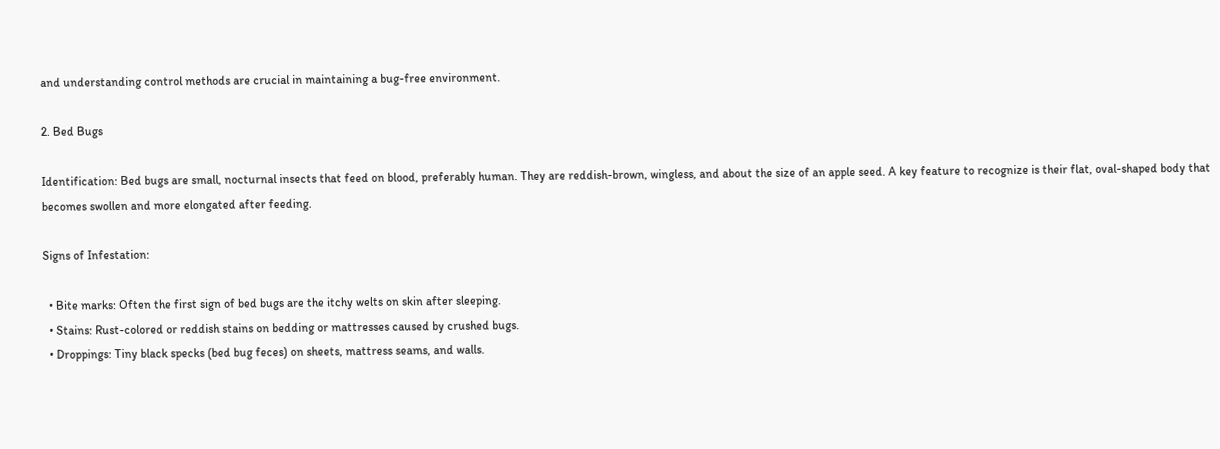and understanding control methods are crucial in maintaining a bug-free environment.

2. Bed Bugs

Identification: Bed bugs are small, nocturnal insects that feed on blood, preferably human. They are reddish-brown, wingless, and about the size of an apple seed. A key feature to recognize is their flat, oval-shaped body that becomes swollen and more elongated after feeding.

Signs of Infestation:

  • Bite marks: Often the first sign of bed bugs are the itchy welts on skin after sleeping.
  • Stains: Rust-colored or reddish stains on bedding or mattresses caused by crushed bugs.
  • Droppings: Tiny black specks (bed bug feces) on sheets, mattress seams, and walls.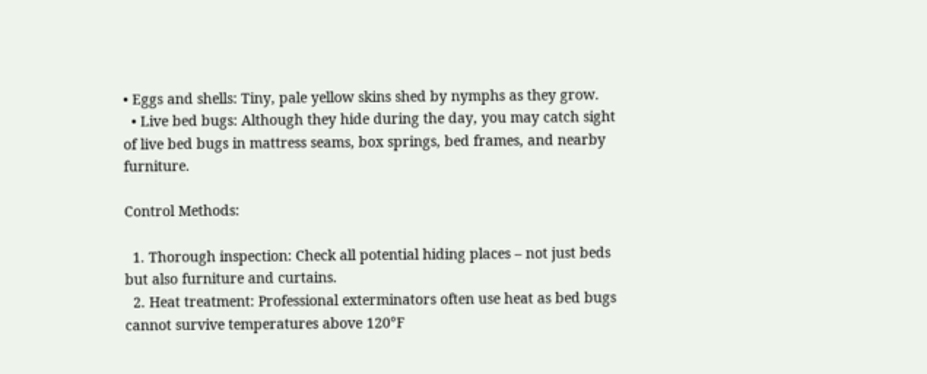• Eggs and shells: Tiny, pale yellow skins shed by nymphs as they grow.
  • Live bed bugs: Although they hide during the day, you may catch sight of live bed bugs in mattress seams, box springs, bed frames, and nearby furniture.

Control Methods:

  1. Thorough inspection: Check all potential hiding places – not just beds but also furniture and curtains.
  2. Heat treatment: Professional exterminators often use heat as bed bugs cannot survive temperatures above 120°F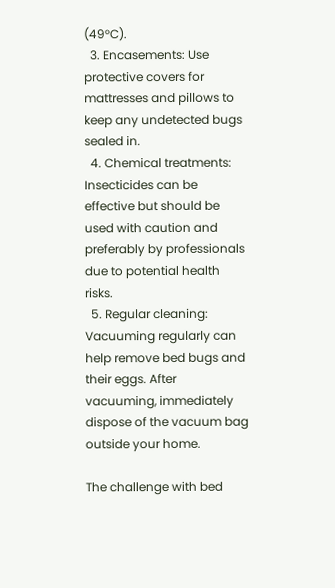(49°C).
  3. Encasements: Use protective covers for mattresses and pillows to keep any undetected bugs sealed in.
  4. Chemical treatments: Insecticides can be effective but should be used with caution and preferably by professionals due to potential health risks.
  5. Regular cleaning: Vacuuming regularly can help remove bed bugs and their eggs. After vacuuming, immediately dispose of the vacuum bag outside your home.

The challenge with bed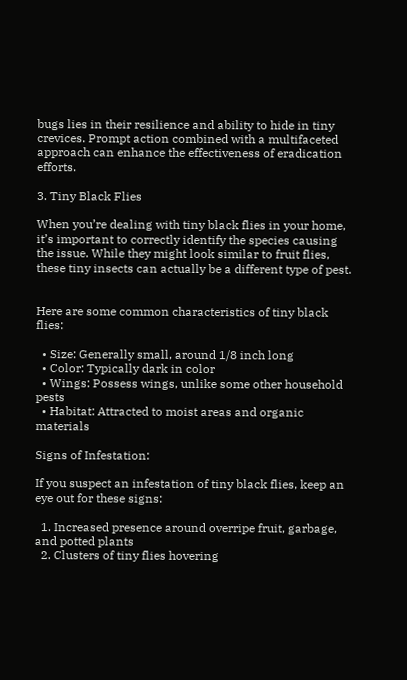bugs lies in their resilience and ability to hide in tiny crevices. Prompt action combined with a multifaceted approach can enhance the effectiveness of eradication efforts.

3. Tiny Black Flies

When you’re dealing with tiny black flies in your home, it’s important to correctly identify the species causing the issue. While they might look similar to fruit flies, these tiny insects can actually be a different type of pest.


Here are some common characteristics of tiny black flies:

  • Size: Generally small, around 1/8 inch long
  • Color: Typically dark in color
  • Wings: Possess wings, unlike some other household pests
  • Habitat: Attracted to moist areas and organic materials

Signs of Infestation:

If you suspect an infestation of tiny black flies, keep an eye out for these signs:

  1. Increased presence around overripe fruit, garbage, and potted plants
  2. Clusters of tiny flies hovering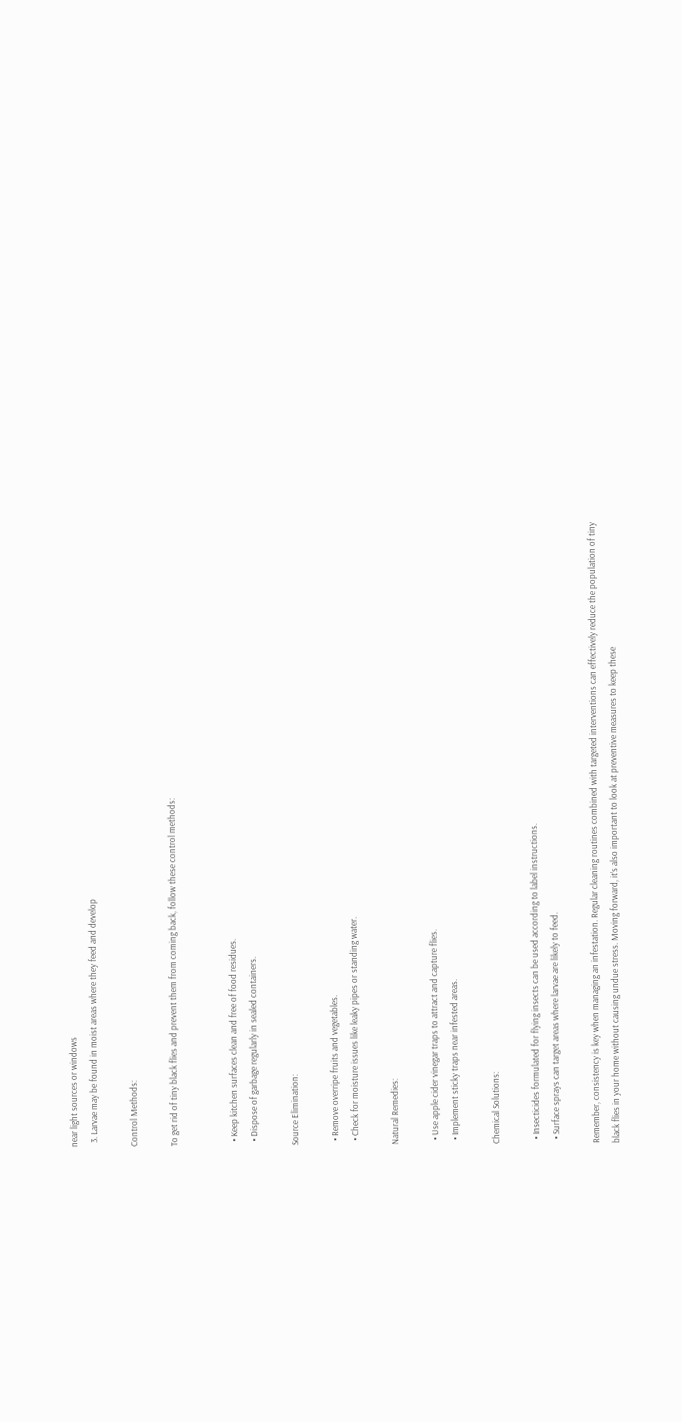near light sources or windows
  3. Larvae may be found in moist areas where they feed and develop

Control Methods:

To get rid of tiny black flies and prevent them from coming back, follow these control methods:


  • Keep kitchen surfaces clean and free of food residues.
  • Dispose of garbage regularly in sealed containers.

Source Elimination:

  • Remove overripe fruits and vegetables.
  • Check for moisture issues like leaky pipes or standing water.

Natural Remedies:

  • Use apple cider vinegar traps to attract and capture flies.
  • Implement sticky traps near infested areas.

Chemical Solutions:

  • Insecticides formulated for flying insects can be used according to label instructions.
  • Surface sprays can target areas where larvae are likely to feed.

Remember, consistency is key when managing an infestation. Regular cleaning routines combined with targeted interventions can effectively reduce the population of tiny black flies in your home without causing undue stress. Moving forward, it’s also important to look at preventive measures to keep these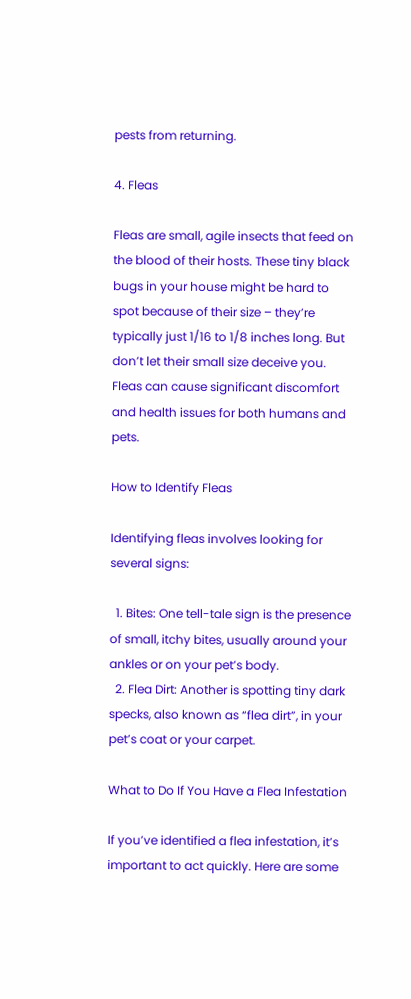pests from returning.

4. Fleas

Fleas are small, agile insects that feed on the blood of their hosts. These tiny black bugs in your house might be hard to spot because of their size – they’re typically just 1/16 to 1/8 inches long. But don’t let their small size deceive you. Fleas can cause significant discomfort and health issues for both humans and pets.

How to Identify Fleas

Identifying fleas involves looking for several signs:

  1. Bites: One tell-tale sign is the presence of small, itchy bites, usually around your ankles or on your pet’s body.
  2. Flea Dirt: Another is spotting tiny dark specks, also known as “flea dirt”, in your pet’s coat or your carpet.

What to Do If You Have a Flea Infestation

If you’ve identified a flea infestation, it’s important to act quickly. Here are some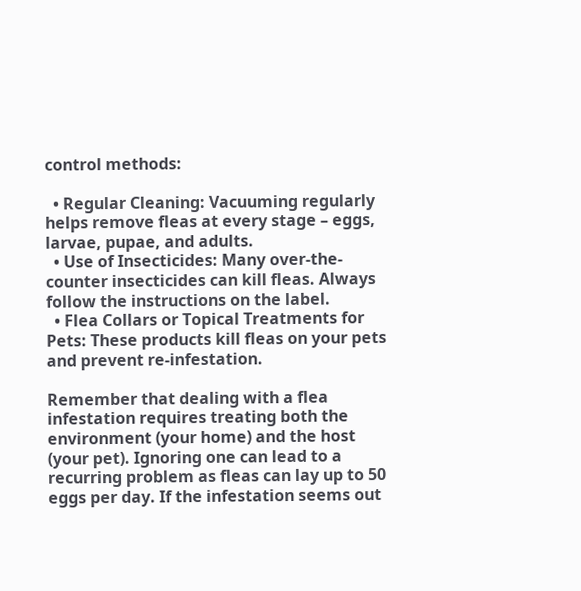control methods:

  • Regular Cleaning: Vacuuming regularly helps remove fleas at every stage – eggs, larvae, pupae, and adults.
  • Use of Insecticides: Many over-the-counter insecticides can kill fleas. Always follow the instructions on the label.
  • Flea Collars or Topical Treatments for Pets: These products kill fleas on your pets and prevent re-infestation.

Remember that dealing with a flea infestation requires treating both the environment (your home) and the host (your pet). Ignoring one can lead to a recurring problem as fleas can lay up to 50 eggs per day. If the infestation seems out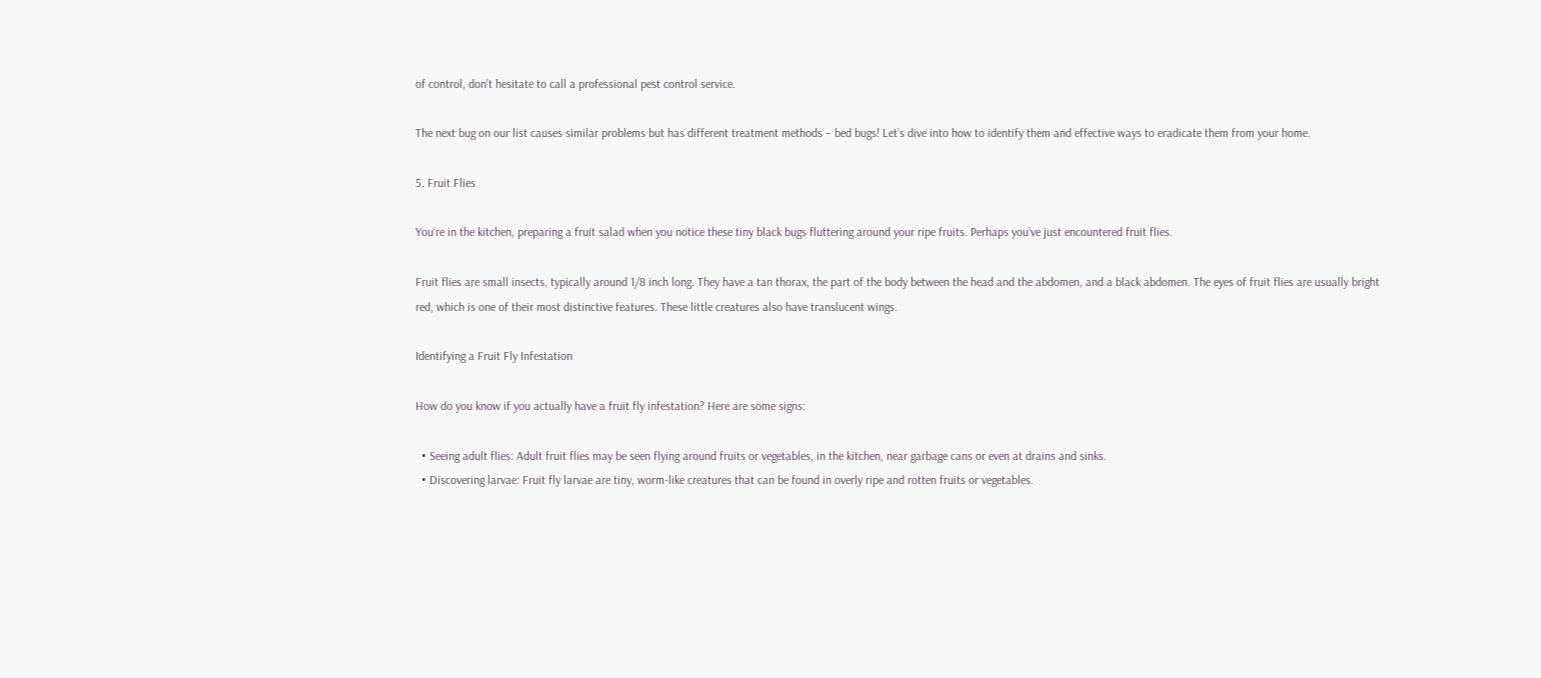of control, don’t hesitate to call a professional pest control service.

The next bug on our list causes similar problems but has different treatment methods – bed bugs! Let’s dive into how to identify them and effective ways to eradicate them from your home.

5. Fruit Flies

You’re in the kitchen, preparing a fruit salad when you notice these tiny black bugs fluttering around your ripe fruits. Perhaps you’ve just encountered fruit flies.

Fruit flies are small insects, typically around 1/8 inch long. They have a tan thorax, the part of the body between the head and the abdomen, and a black abdomen. The eyes of fruit flies are usually bright red, which is one of their most distinctive features. These little creatures also have translucent wings.

Identifying a Fruit Fly Infestation

How do you know if you actually have a fruit fly infestation? Here are some signs:

  • Seeing adult flies: Adult fruit flies may be seen flying around fruits or vegetables, in the kitchen, near garbage cans or even at drains and sinks.
  • Discovering larvae: Fruit fly larvae are tiny, worm-like creatures that can be found in overly ripe and rotten fruits or vegetables.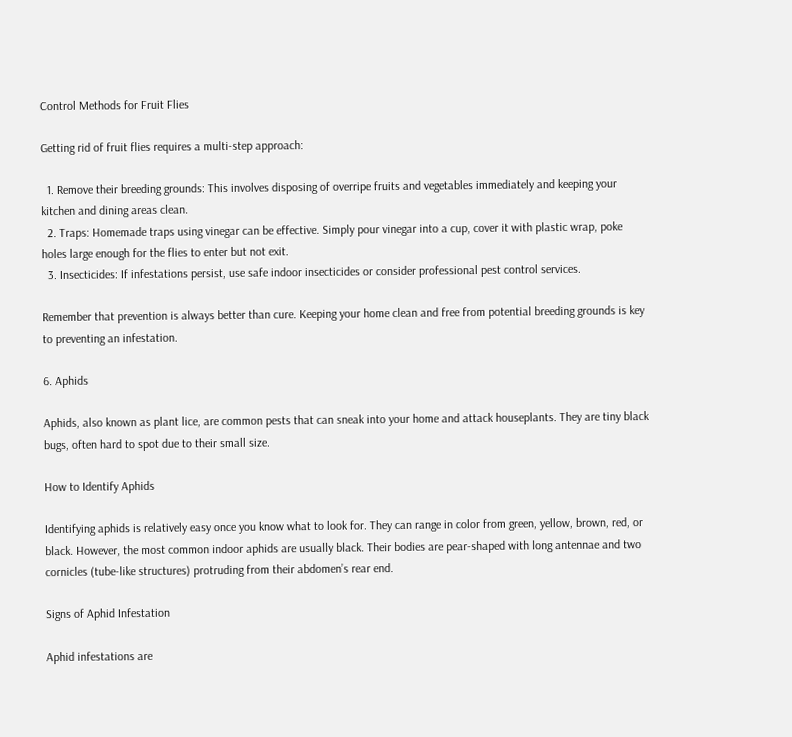Control Methods for Fruit Flies

Getting rid of fruit flies requires a multi-step approach:

  1. Remove their breeding grounds: This involves disposing of overripe fruits and vegetables immediately and keeping your kitchen and dining areas clean.
  2. Traps: Homemade traps using vinegar can be effective. Simply pour vinegar into a cup, cover it with plastic wrap, poke holes large enough for the flies to enter but not exit.
  3. Insecticides: If infestations persist, use safe indoor insecticides or consider professional pest control services.

Remember that prevention is always better than cure. Keeping your home clean and free from potential breeding grounds is key to preventing an infestation.

6. Aphids

Aphids, also known as plant lice, are common pests that can sneak into your home and attack houseplants. They are tiny black bugs, often hard to spot due to their small size.

How to Identify Aphids

Identifying aphids is relatively easy once you know what to look for. They can range in color from green, yellow, brown, red, or black. However, the most common indoor aphids are usually black. Their bodies are pear-shaped with long antennae and two cornicles (tube-like structures) protruding from their abdomen’s rear end.

Signs of Aphid Infestation

Aphid infestations are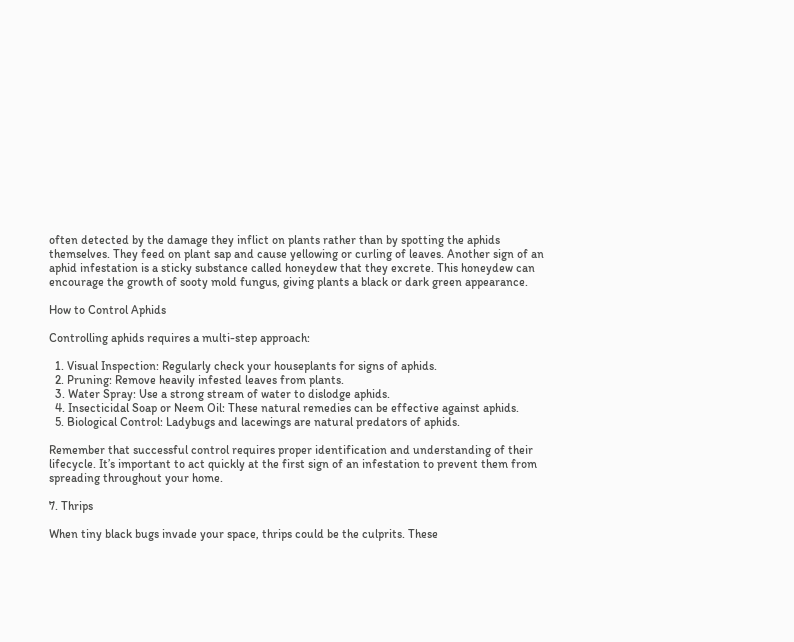often detected by the damage they inflict on plants rather than by spotting the aphids themselves. They feed on plant sap and cause yellowing or curling of leaves. Another sign of an aphid infestation is a sticky substance called honeydew that they excrete. This honeydew can encourage the growth of sooty mold fungus, giving plants a black or dark green appearance.

How to Control Aphids

Controlling aphids requires a multi-step approach:

  1. Visual Inspection: Regularly check your houseplants for signs of aphids.
  2. Pruning: Remove heavily infested leaves from plants.
  3. Water Spray: Use a strong stream of water to dislodge aphids.
  4. Insecticidal Soap or Neem Oil: These natural remedies can be effective against aphids.
  5. Biological Control: Ladybugs and lacewings are natural predators of aphids.

Remember that successful control requires proper identification and understanding of their lifecycle. It’s important to act quickly at the first sign of an infestation to prevent them from spreading throughout your home.

7. Thrips

When tiny black bugs invade your space, thrips could be the culprits. These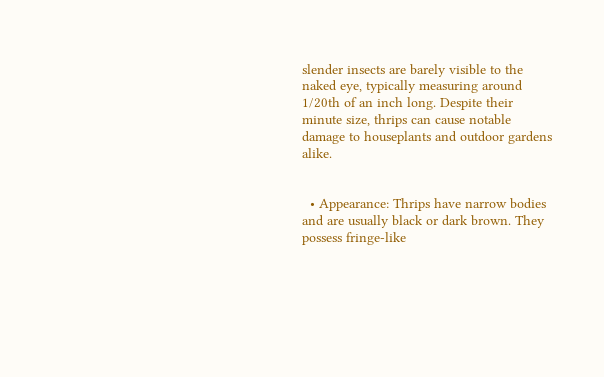slender insects are barely visible to the naked eye, typically measuring around 1/20th of an inch long. Despite their minute size, thrips can cause notable damage to houseplants and outdoor gardens alike.


  • Appearance: Thrips have narrow bodies and are usually black or dark brown. They possess fringe-like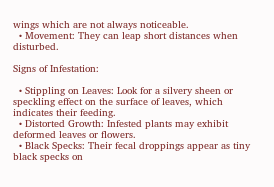wings which are not always noticeable.
  • Movement: They can leap short distances when disturbed.

Signs of Infestation:

  • Stippling on Leaves: Look for a silvery sheen or speckling effect on the surface of leaves, which indicates their feeding.
  • Distorted Growth: Infested plants may exhibit deformed leaves or flowers.
  • Black Specks: Their fecal droppings appear as tiny black specks on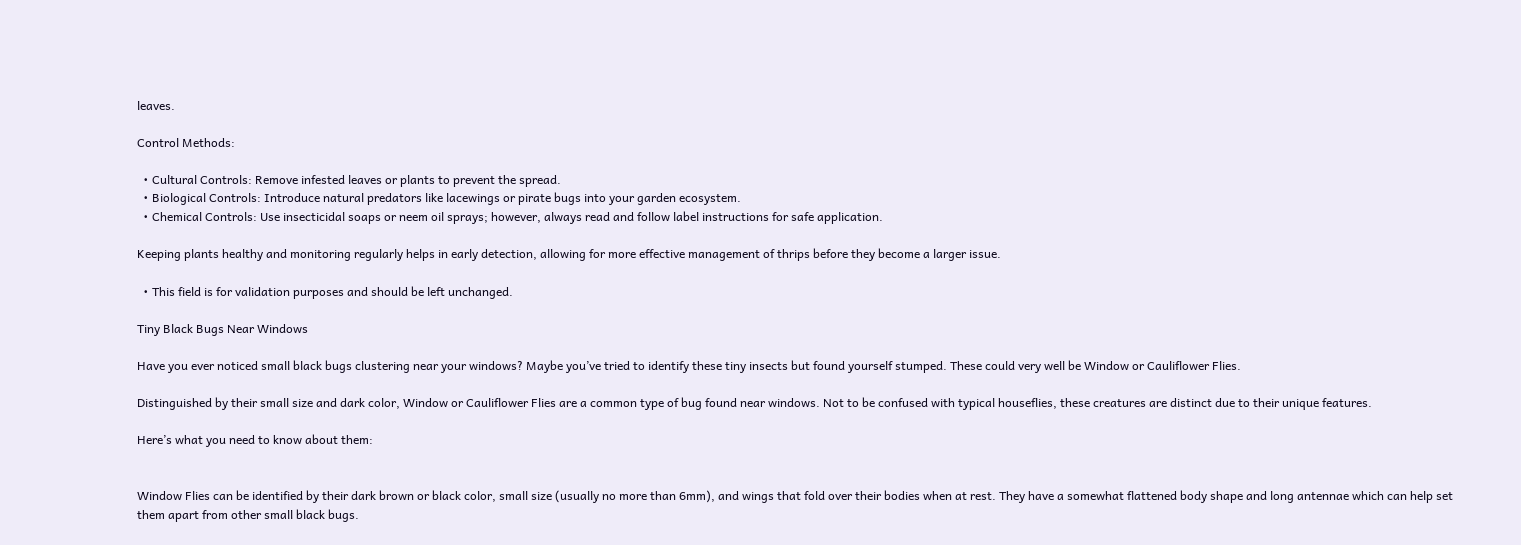leaves.

Control Methods:

  • Cultural Controls: Remove infested leaves or plants to prevent the spread.
  • Biological Controls: Introduce natural predators like lacewings or pirate bugs into your garden ecosystem.
  • Chemical Controls: Use insecticidal soaps or neem oil sprays; however, always read and follow label instructions for safe application.

Keeping plants healthy and monitoring regularly helps in early detection, allowing for more effective management of thrips before they become a larger issue.

  • This field is for validation purposes and should be left unchanged.

Tiny Black Bugs Near Windows

Have you ever noticed small black bugs clustering near your windows? Maybe you’ve tried to identify these tiny insects but found yourself stumped. These could very well be Window or Cauliflower Flies.

Distinguished by their small size and dark color, Window or Cauliflower Flies are a common type of bug found near windows. Not to be confused with typical houseflies, these creatures are distinct due to their unique features.

Here’s what you need to know about them:


Window Flies can be identified by their dark brown or black color, small size (usually no more than 6mm), and wings that fold over their bodies when at rest. They have a somewhat flattened body shape and long antennae which can help set them apart from other small black bugs.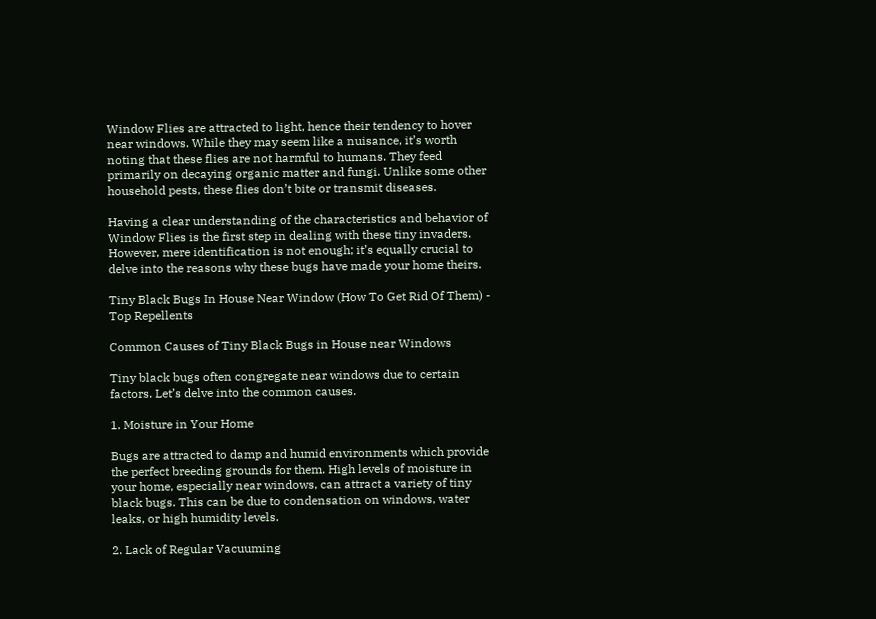Window Flies are attracted to light, hence their tendency to hover near windows. While they may seem like a nuisance, it’s worth noting that these flies are not harmful to humans. They feed primarily on decaying organic matter and fungi. Unlike some other household pests, these flies don’t bite or transmit diseases.

Having a clear understanding of the characteristics and behavior of Window Flies is the first step in dealing with these tiny invaders. However, mere identification is not enough; it’s equally crucial to delve into the reasons why these bugs have made your home theirs.

Tiny Black Bugs In House Near Window (How To Get Rid Of Them) - Top Repellents

Common Causes of Tiny Black Bugs in House near Windows

Tiny black bugs often congregate near windows due to certain factors. Let’s delve into the common causes.

1. Moisture in Your Home

Bugs are attracted to damp and humid environments which provide the perfect breeding grounds for them. High levels of moisture in your home, especially near windows, can attract a variety of tiny black bugs. This can be due to condensation on windows, water leaks, or high humidity levels.

2. Lack of Regular Vacuuming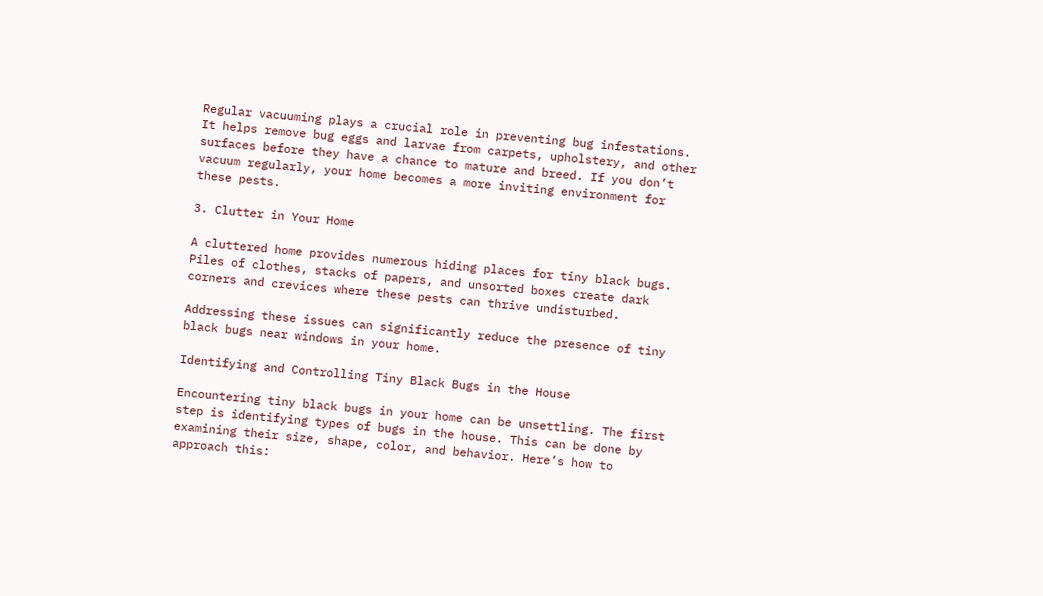Regular vacuuming plays a crucial role in preventing bug infestations. It helps remove bug eggs and larvae from carpets, upholstery, and other surfaces before they have a chance to mature and breed. If you don’t vacuum regularly, your home becomes a more inviting environment for these pests.

3. Clutter in Your Home

A cluttered home provides numerous hiding places for tiny black bugs. Piles of clothes, stacks of papers, and unsorted boxes create dark corners and crevices where these pests can thrive undisturbed.

Addressing these issues can significantly reduce the presence of tiny black bugs near windows in your home.

Identifying and Controlling Tiny Black Bugs in the House

Encountering tiny black bugs in your home can be unsettling. The first step is identifying types of bugs in the house. This can be done by examining their size, shape, color, and behavior. Here’s how to approach this: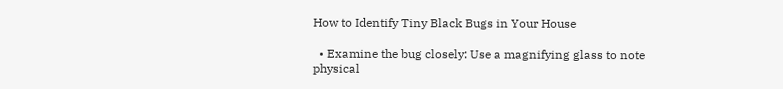How to Identify Tiny Black Bugs in Your House

  • Examine the bug closely: Use a magnifying glass to note physical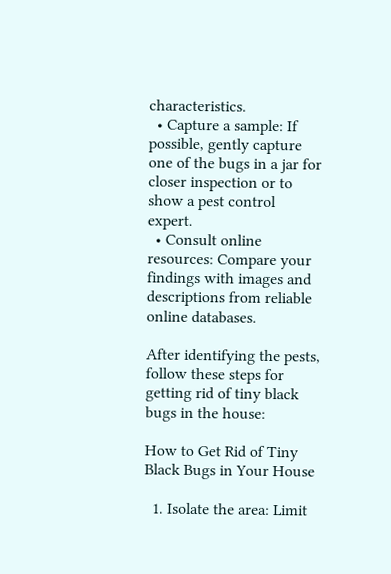characteristics.
  • Capture a sample: If possible, gently capture one of the bugs in a jar for closer inspection or to show a pest control expert.
  • Consult online resources: Compare your findings with images and descriptions from reliable online databases.

After identifying the pests, follow these steps for getting rid of tiny black bugs in the house:

How to Get Rid of Tiny Black Bugs in Your House

  1. Isolate the area: Limit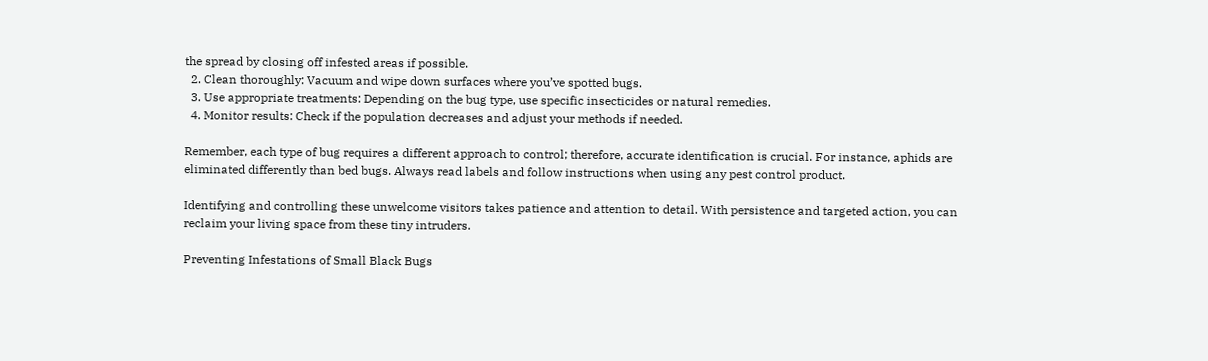the spread by closing off infested areas if possible.
  2. Clean thoroughly: Vacuum and wipe down surfaces where you’ve spotted bugs.
  3. Use appropriate treatments: Depending on the bug type, use specific insecticides or natural remedies.
  4. Monitor results: Check if the population decreases and adjust your methods if needed.

Remember, each type of bug requires a different approach to control; therefore, accurate identification is crucial. For instance, aphids are eliminated differently than bed bugs. Always read labels and follow instructions when using any pest control product.

Identifying and controlling these unwelcome visitors takes patience and attention to detail. With persistence and targeted action, you can reclaim your living space from these tiny intruders.

Preventing Infestations of Small Black Bugs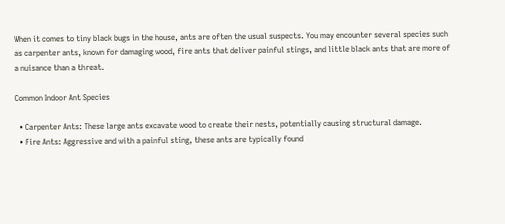When it comes to tiny black bugs in the house, ants are often the usual suspects. You may encounter several species such as carpenter ants, known for damaging wood, fire ants that deliver painful stings, and little black ants that are more of a nuisance than a threat.

Common Indoor Ant Species

  • Carpenter Ants: These large ants excavate wood to create their nests, potentially causing structural damage.
  • Fire Ants: Aggressive and with a painful sting, these ants are typically found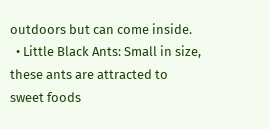outdoors but can come inside.
  • Little Black Ants: Small in size, these ants are attracted to sweet foods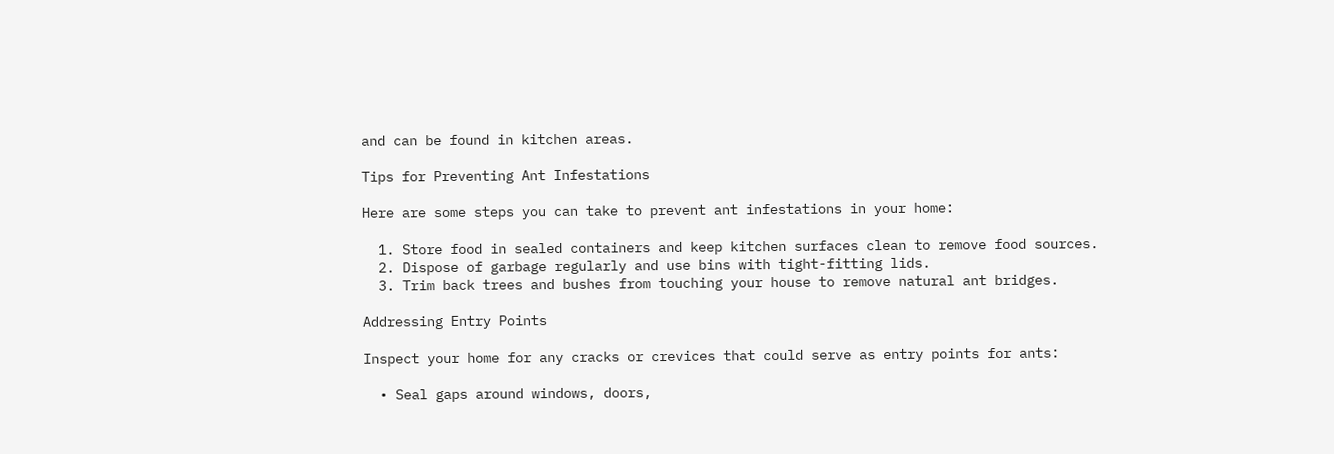and can be found in kitchen areas.

Tips for Preventing Ant Infestations

Here are some steps you can take to prevent ant infestations in your home:

  1. Store food in sealed containers and keep kitchen surfaces clean to remove food sources.
  2. Dispose of garbage regularly and use bins with tight-fitting lids.
  3. Trim back trees and bushes from touching your house to remove natural ant bridges.

Addressing Entry Points

Inspect your home for any cracks or crevices that could serve as entry points for ants:

  • Seal gaps around windows, doors,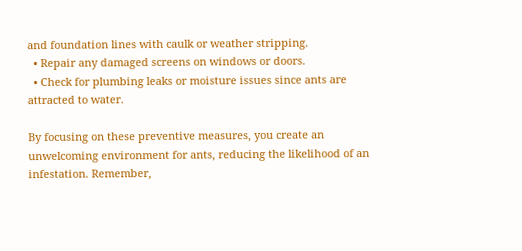and foundation lines with caulk or weather stripping.
  • Repair any damaged screens on windows or doors.
  • Check for plumbing leaks or moisture issues since ants are attracted to water.

By focusing on these preventive measures, you create an unwelcoming environment for ants, reducing the likelihood of an infestation. Remember,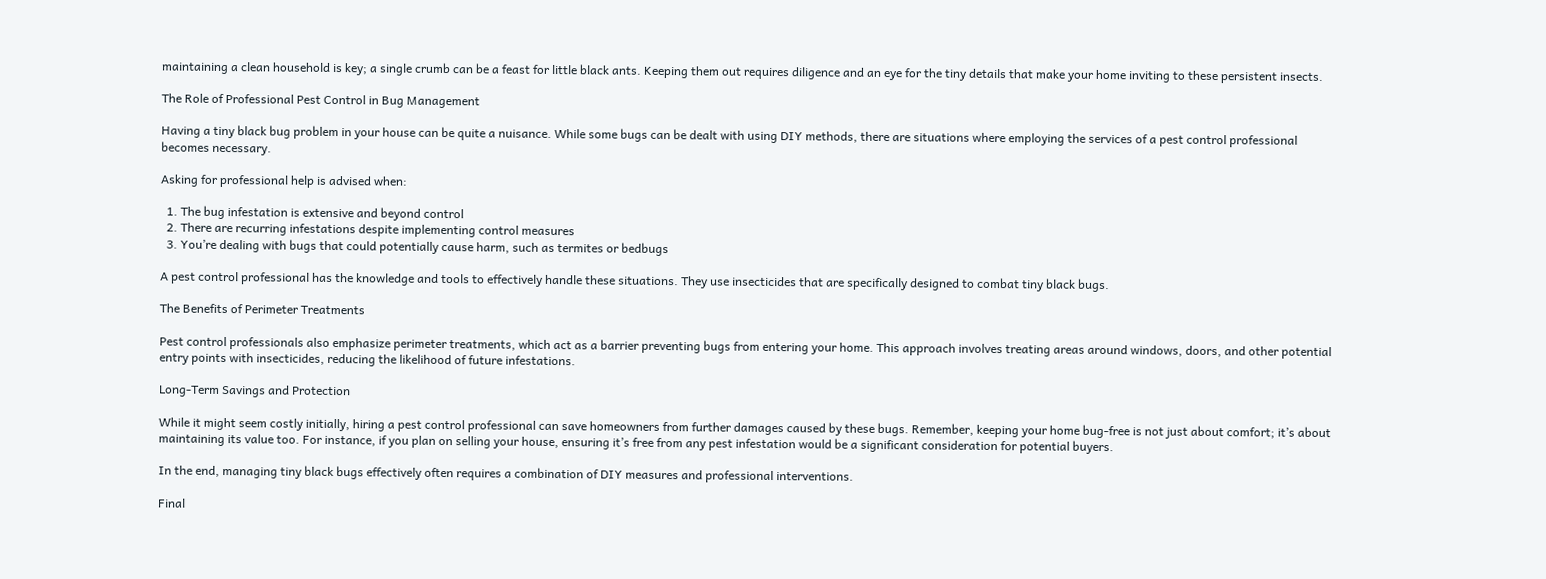maintaining a clean household is key; a single crumb can be a feast for little black ants. Keeping them out requires diligence and an eye for the tiny details that make your home inviting to these persistent insects.

The Role of Professional Pest Control in Bug Management

Having a tiny black bug problem in your house can be quite a nuisance. While some bugs can be dealt with using DIY methods, there are situations where employing the services of a pest control professional becomes necessary.

Asking for professional help is advised when:

  1. The bug infestation is extensive and beyond control
  2. There are recurring infestations despite implementing control measures
  3. You’re dealing with bugs that could potentially cause harm, such as termites or bedbugs

A pest control professional has the knowledge and tools to effectively handle these situations. They use insecticides that are specifically designed to combat tiny black bugs.

The Benefits of Perimeter Treatments

Pest control professionals also emphasize perimeter treatments, which act as a barrier preventing bugs from entering your home. This approach involves treating areas around windows, doors, and other potential entry points with insecticides, reducing the likelihood of future infestations.

Long-Term Savings and Protection

While it might seem costly initially, hiring a pest control professional can save homeowners from further damages caused by these bugs. Remember, keeping your home bug-free is not just about comfort; it’s about maintaining its value too. For instance, if you plan on selling your house, ensuring it’s free from any pest infestation would be a significant consideration for potential buyers.

In the end, managing tiny black bugs effectively often requires a combination of DIY measures and professional interventions.

Final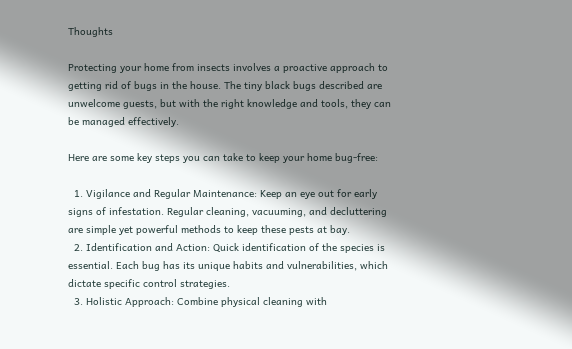Thoughts

Protecting your home from insects involves a proactive approach to getting rid of bugs in the house. The tiny black bugs described are unwelcome guests, but with the right knowledge and tools, they can be managed effectively.

Here are some key steps you can take to keep your home bug-free:

  1. Vigilance and Regular Maintenance: Keep an eye out for early signs of infestation. Regular cleaning, vacuuming, and decluttering are simple yet powerful methods to keep these pests at bay.
  2. Identification and Action: Quick identification of the species is essential. Each bug has its unique habits and vulnerabilities, which dictate specific control strategies.
  3. Holistic Approach: Combine physical cleaning with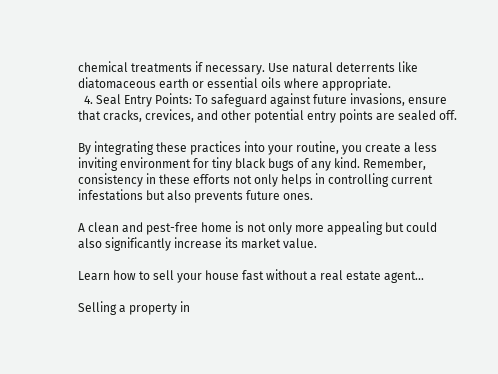chemical treatments if necessary. Use natural deterrents like diatomaceous earth or essential oils where appropriate.
  4. Seal Entry Points: To safeguard against future invasions, ensure that cracks, crevices, and other potential entry points are sealed off.

By integrating these practices into your routine, you create a less inviting environment for tiny black bugs of any kind. Remember, consistency in these efforts not only helps in controlling current infestations but also prevents future ones.

A clean and pest-free home is not only more appealing but could also significantly increase its market value.

Learn how to sell your house fast without a real estate agent...

Selling a property in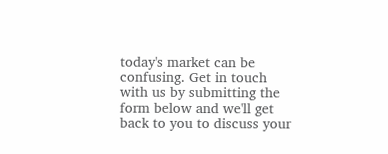today's market can be confusing. Get in touch with us by submitting the form below and we'll get back to you to discuss your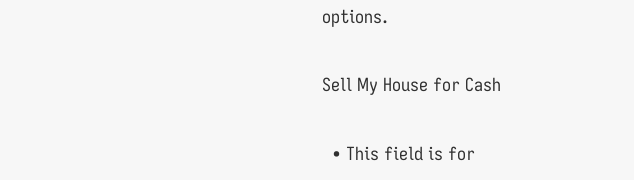options.

Sell My House for Cash

  • This field is for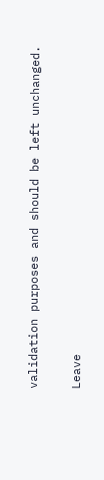validation purposes and should be left unchanged.

Leave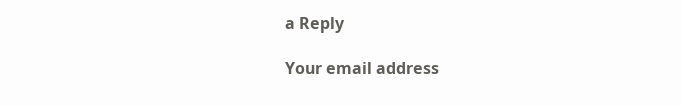a Reply

Your email address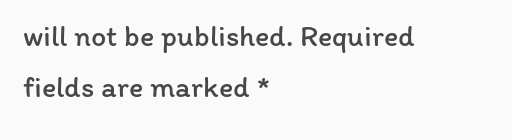will not be published. Required fields are marked *